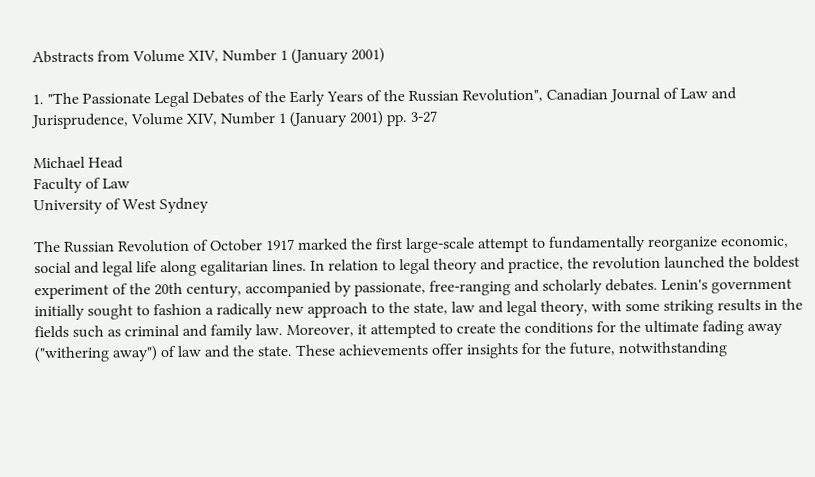Abstracts from Volume XIV, Number 1 (January 2001)

1. "The Passionate Legal Debates of the Early Years of the Russian Revolution", Canadian Journal of Law and Jurisprudence, Volume XIV, Number 1 (January 2001) pp. 3-27

Michael Head
Faculty of Law
University of West Sydney

The Russian Revolution of October 1917 marked the first large-scale attempt to fundamentally reorganize economic, social and legal life along egalitarian lines. In relation to legal theory and practice, the revolution launched the boldest experiment of the 20th century, accompanied by passionate, free-ranging and scholarly debates. Lenin's government initially sought to fashion a radically new approach to the state, law and legal theory, with some striking results in the fields such as criminal and family law. Moreover, it attempted to create the conditions for the ultimate fading away ("withering away") of law and the state. These achievements offer insights for the future, notwithstanding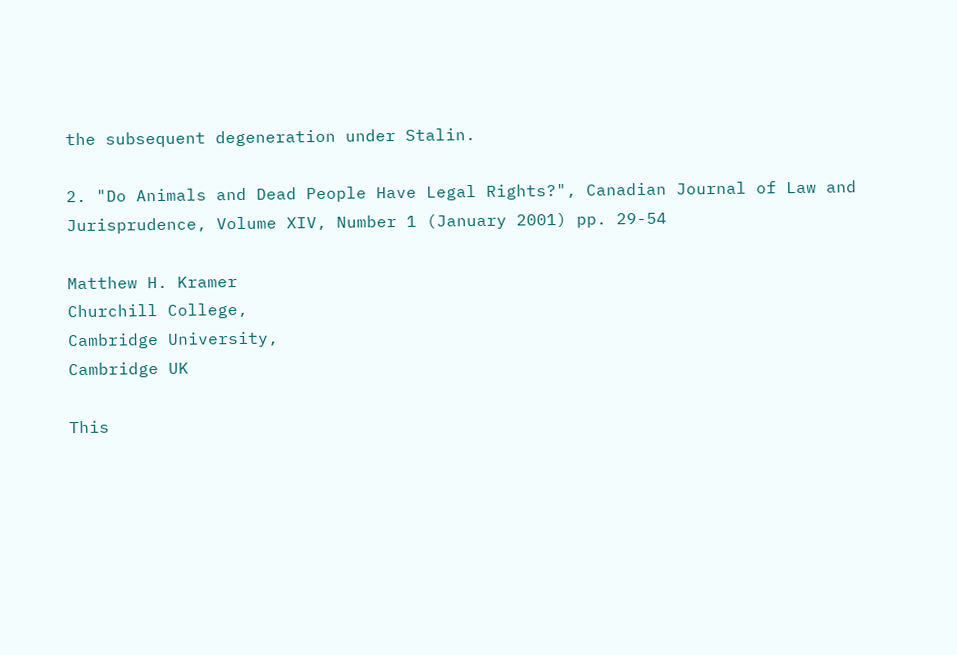the subsequent degeneration under Stalin.

2. "Do Animals and Dead People Have Legal Rights?", Canadian Journal of Law and Jurisprudence, Volume XIV, Number 1 (January 2001) pp. 29-54

Matthew H. Kramer
Churchill College,
Cambridge University,
Cambridge UK

This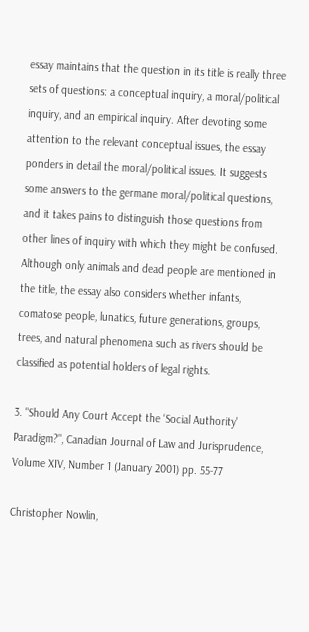essay maintains that the question in its title is really three sets of questions: a conceptual inquiry, a moral/political inquiry, and an empirical inquiry. After devoting some attention to the relevant conceptual issues, the essay ponders in detail the moral/political issues. It suggests some answers to the germane moral/political questions, and it takes pains to distinguish those questions from other lines of inquiry with which they might be confused. Although only animals and dead people are mentioned in the title, the essay also considers whether infants, comatose people, lunatics, future generations, groups, trees, and natural phenomena such as rivers should be classified as potential holders of legal rights.

3. "Should Any Court Accept the ‘Social Authority' Paradigm?", Canadian Journal of Law and Jurisprudence, Volume XIV, Number 1 (January 2001) pp. 55-77

Christopher Nowlin,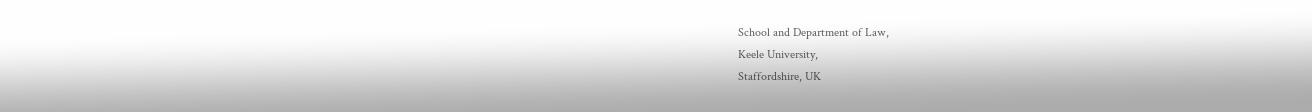School and Department of Law,
Keele University,
Staffordshire, UK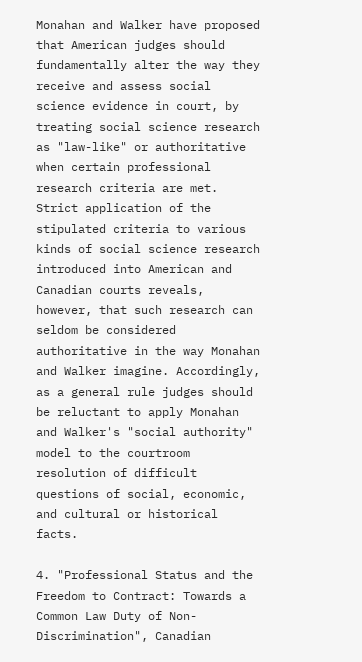Monahan and Walker have proposed that American judges should fundamentally alter the way they receive and assess social science evidence in court, by treating social science research as "law-like" or authoritative when certain professional research criteria are met. Strict application of the stipulated criteria to various kinds of social science research introduced into American and Canadian courts reveals, however, that such research can seldom be considered authoritative in the way Monahan and Walker imagine. Accordingly, as a general rule judges should be reluctant to apply Monahan and Walker's "social authority" model to the courtroom resolution of difficult questions of social, economic, and cultural or historical facts.

4. "Professional Status and the Freedom to Contract: Towards a Common Law Duty of Non-Discrimination", Canadian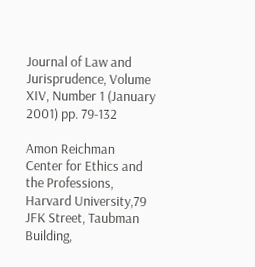Journal of Law and Jurisprudence, Volume XIV, Number 1 (January 2001) pp. 79-132

Amon Reichman
Center for Ethics and the Professions,
Harvard University,79 JFK Street, Taubman Building,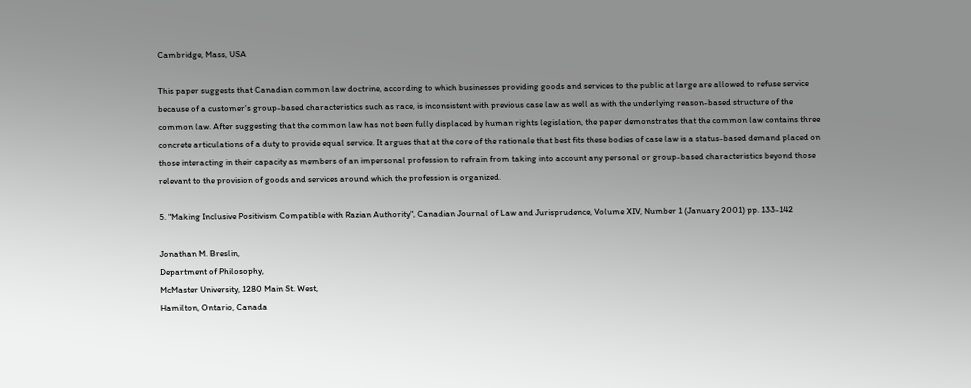Cambridge, Mass, USA

This paper suggests that Canadian common law doctrine, according to which businesses providing goods and services to the public at large are allowed to refuse service because of a customer's group-based characteristics such as race, is inconsistent with previous case law as well as with the underlying reason-based structure of the common law. After suggesting that the common law has not been fully displaced by human rights legislation, the paper demonstrates that the common law contains three concrete articulations of a duty to provide equal service. It argues that at the core of the rationale that best fits these bodies of case law is a status-based demand placed on those interacting in their capacity as members of an impersonal profession to refrain from taking into account any personal or group-based characteristics beyond those relevant to the provision of goods and services around which the profession is organized.

5. "Making Inclusive Positivism Compatible with Razian Authority", Canadian Journal of Law and Jurisprudence, Volume XIV, Number 1 (January 2001) pp. 133-142

Jonathan M. Breslin,
Department of Philosophy,
McMaster University, 1280 Main St. West,
Hamilton, Ontario, Canada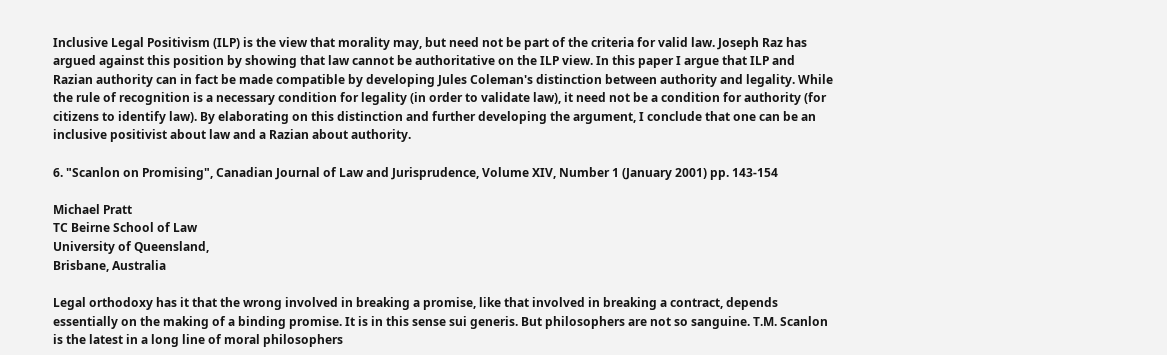Inclusive Legal Positivism (ILP) is the view that morality may, but need not be part of the criteria for valid law. Joseph Raz has argued against this position by showing that law cannot be authoritative on the ILP view. In this paper I argue that ILP and Razian authority can in fact be made compatible by developing Jules Coleman's distinction between authority and legality. While the rule of recognition is a necessary condition for legality (in order to validate law), it need not be a condition for authority (for citizens to identify law). By elaborating on this distinction and further developing the argument, I conclude that one can be an inclusive positivist about law and a Razian about authority.

6. "Scanlon on Promising", Canadian Journal of Law and Jurisprudence, Volume XIV, Number 1 (January 2001) pp. 143-154

Michael Pratt
TC Beirne School of Law
University of Queensland,
Brisbane, Australia

Legal orthodoxy has it that the wrong involved in breaking a promise, like that involved in breaking a contract, depends essentially on the making of a binding promise. It is in this sense sui generis. But philosophers are not so sanguine. T.M. Scanlon is the latest in a long line of moral philosophers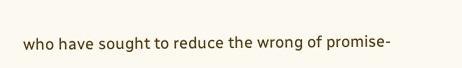who have sought to reduce the wrong of promise-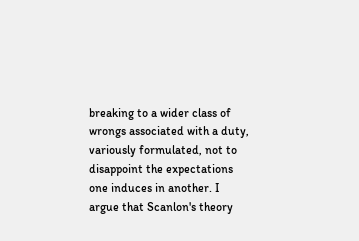breaking to a wider class of wrongs associated with a duty, variously formulated, not to disappoint the expectations one induces in another. I argue that Scanlon's theory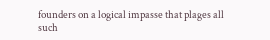founders on a logical impasse that plages all such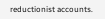reductionist accounts.